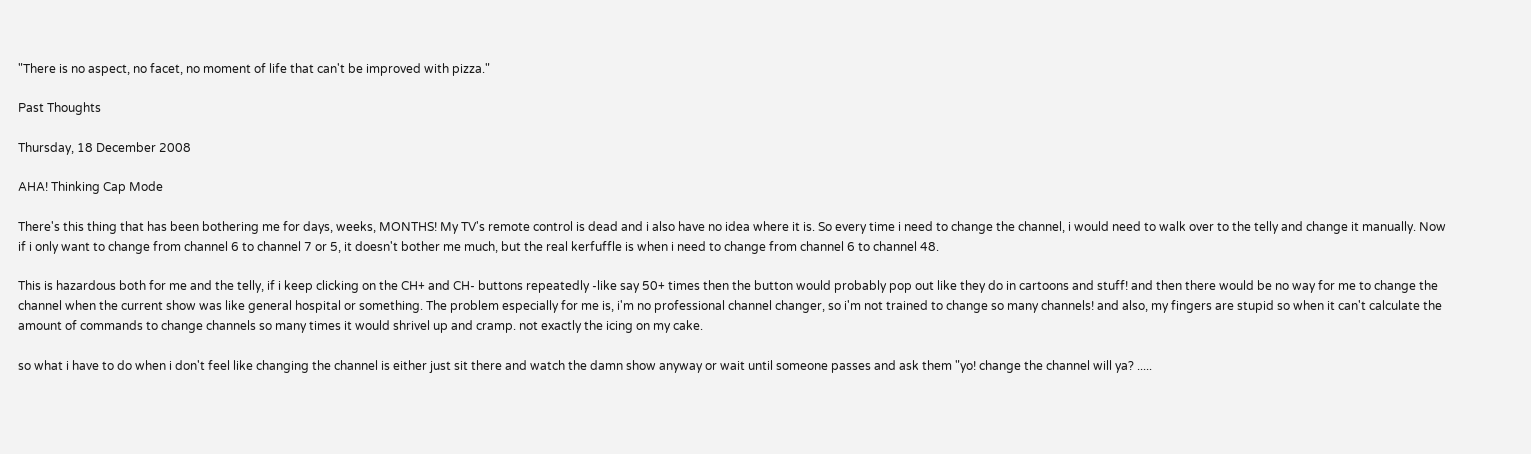"There is no aspect, no facet, no moment of life that can't be improved with pizza."

Past Thoughts

Thursday, 18 December 2008

AHA! Thinking Cap Mode

There's this thing that has been bothering me for days, weeks, MONTHS! My TV's remote control is dead and i also have no idea where it is. So every time i need to change the channel, i would need to walk over to the telly and change it manually. Now if i only want to change from channel 6 to channel 7 or 5, it doesn't bother me much, but the real kerfuffle is when i need to change from channel 6 to channel 48.

This is hazardous both for me and the telly, if i keep clicking on the CH+ and CH- buttons repeatedly -like say 50+ times then the button would probably pop out like they do in cartoons and stuff! and then there would be no way for me to change the channel when the current show was like general hospital or something. The problem especially for me is, i'm no professional channel changer, so i'm not trained to change so many channels! and also, my fingers are stupid so when it can't calculate the amount of commands to change channels so many times it would shrivel up and cramp. not exactly the icing on my cake.

so what i have to do when i don't feel like changing the channel is either just sit there and watch the damn show anyway or wait until someone passes and ask them "yo! change the channel will ya? .....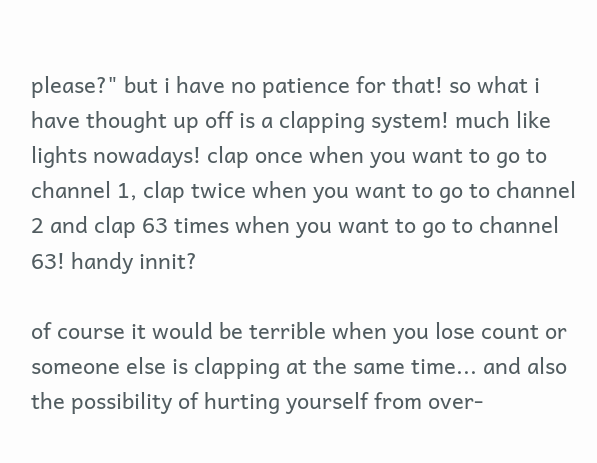please?" but i have no patience for that! so what i have thought up off is a clapping system! much like lights nowadays! clap once when you want to go to channel 1, clap twice when you want to go to channel 2 and clap 63 times when you want to go to channel 63! handy innit?

of course it would be terrible when you lose count or someone else is clapping at the same time... and also the possibility of hurting yourself from over-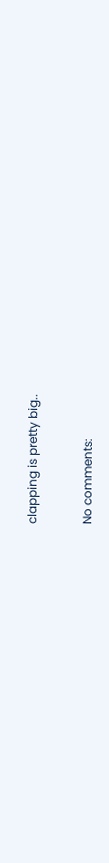clapping is pretty big..


No comments: